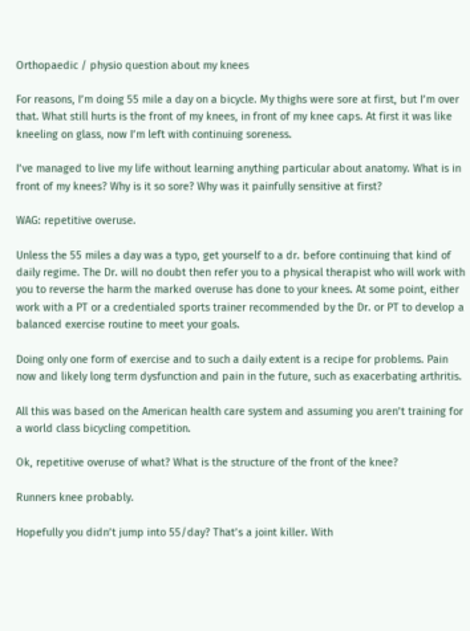Orthopaedic / physio question about my knees

For reasons, I’m doing 55 mile a day on a bicycle. My thighs were sore at first, but I’m over that. What still hurts is the front of my knees, in front of my knee caps. At first it was like kneeling on glass, now I’m left with continuing soreness.

I’ve managed to live my life without learning anything particular about anatomy. What is in front of my knees? Why is it so sore? Why was it painfully sensitive at first?

WAG: repetitive overuse.

Unless the 55 miles a day was a typo, get yourself to a dr. before continuing that kind of daily regime. The Dr. will no doubt then refer you to a physical therapist who will work with you to reverse the harm the marked overuse has done to your knees. At some point, either work with a PT or a credentialed sports trainer recommended by the Dr. or PT to develop a balanced exercise routine to meet your goals.

Doing only one form of exercise and to such a daily extent is a recipe for problems. Pain now and likely long term dysfunction and pain in the future, such as exacerbating arthritis.

All this was based on the American health care system and assuming you aren’t training for a world class bicycling competition.

Ok, repetitive overuse of what? What is the structure of the front of the knee?

Runners knee probably.

Hopefully you didn’t jump into 55/day? That’s a joint killer. With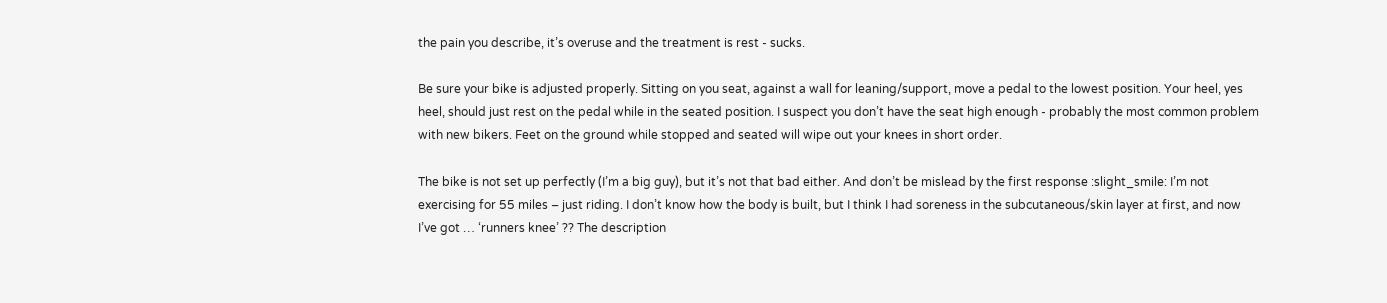the pain you describe, it’s overuse and the treatment is rest - sucks.

Be sure your bike is adjusted properly. Sitting on you seat, against a wall for leaning/support, move a pedal to the lowest position. Your heel, yes heel, should just rest on the pedal while in the seated position. I suspect you don’t have the seat high enough - probably the most common problem with new bikers. Feet on the ground while stopped and seated will wipe out your knees in short order.

The bike is not set up perfectly (I’m a big guy), but it’s not that bad either. And don’t be mislead by the first response :slight_smile: I’m not exercising for 55 miles – just riding. I don’t know how the body is built, but I think I had soreness in the subcutaneous/skin layer at first, and now I’ve got … ‘runners knee’ ?? The description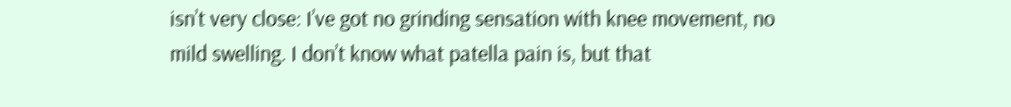isn’t very close: I’ve got no grinding sensation with knee movement, no mild swelling. I don’t know what patella pain is, but that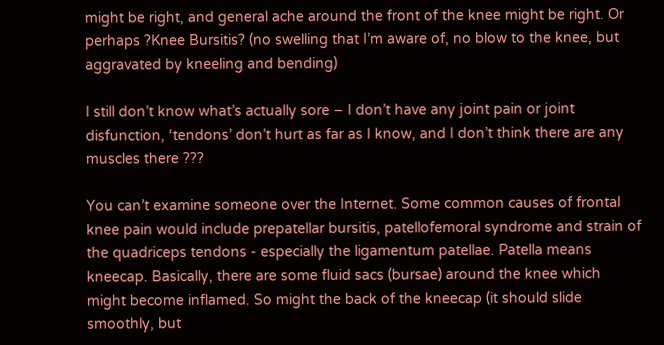might be right, and general ache around the front of the knee might be right. Or perhaps ?Knee Bursitis? (no swelling that I’m aware of, no blow to the knee, but aggravated by kneeling and bending)

I still don’t know what’s actually sore – I don’t have any joint pain or joint disfunction, ‘tendons’ don’t hurt as far as I know, and I don’t think there are any muscles there ???

You can’t examine someone over the Internet. Some common causes of frontal knee pain would include prepatellar bursitis, patellofemoral syndrome and strain of the quadriceps tendons - especially the ligamentum patellae. Patella means kneecap. Basically, there are some fluid sacs (bursae) around the knee which might become inflamed. So might the back of the kneecap (it should slide smoothly, but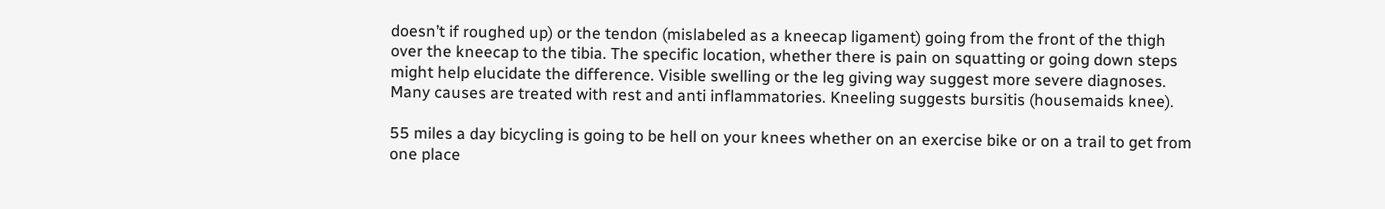doesn’t if roughed up) or the tendon (mislabeled as a kneecap ligament) going from the front of the thigh over the kneecap to the tibia. The specific location, whether there is pain on squatting or going down steps might help elucidate the difference. Visible swelling or the leg giving way suggest more severe diagnoses. Many causes are treated with rest and anti inflammatories. Kneeling suggests bursitis (housemaids knee).

55 miles a day bicycling is going to be hell on your knees whether on an exercise bike or on a trail to get from one place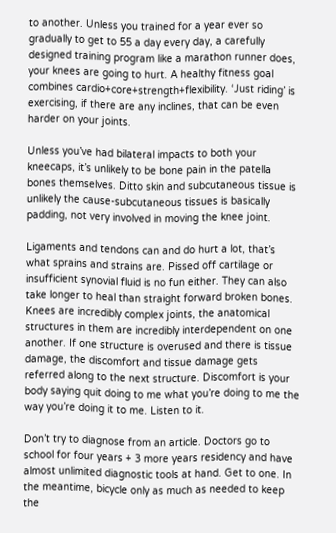to another. Unless you trained for a year ever so gradually to get to 55 a day every day, a carefully designed training program like a marathon runner does, your knees are going to hurt. A healthy fitness goal combines cardio+core+strength+flexibility. ‘Just riding’ is exercising, if there are any inclines, that can be even harder on your joints.

Unless you’ve had bilateral impacts to both your kneecaps, it’s unlikely to be bone pain in the patella bones themselves. Ditto skin and subcutaneous tissue is unlikely the cause-subcutaneous tissues is basically padding, not very involved in moving the knee joint.

Ligaments and tendons can and do hurt a lot, that’s what sprains and strains are. Pissed off cartilage or insufficient synovial fluid is no fun either. They can also take longer to heal than straight forward broken bones. Knees are incredibly complex joints, the anatomical structures in them are incredibly interdependent on one another. If one structure is overused and there is tissue damage, the discomfort and tissue damage gets referred along to the next structure. Discomfort is your body saying quit doing to me what you’re doing to me the way you’re doing it to me. Listen to it.

Don’t try to diagnose from an article. Doctors go to school for four years + 3 more years residency and have almost unlimited diagnostic tools at hand. Get to one. In the meantime, bicycle only as much as needed to keep the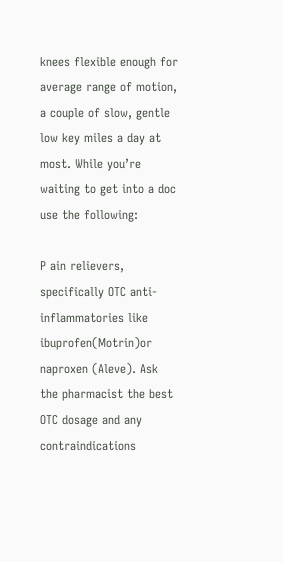knees flexible enough for average range of motion, a couple of slow, gentle low key miles a day at most. While you’re waiting to get into a doc use the following:

P ain relievers, specifically OTC anti-inflammatories like ibuprofen(Motrin)or
naproxen (Aleve). Ask the pharmacist the best OTC dosage and any
contraindications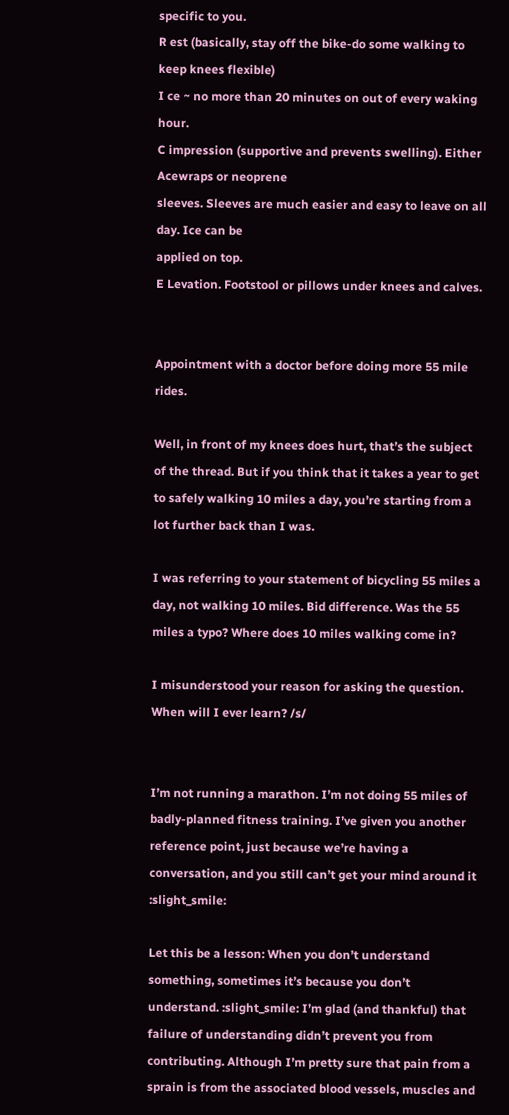specific to you.
R est (basically, stay off the bike-do some walking to keep knees flexible)
I ce ~ no more than 20 minutes on out of every waking hour.
C impression (supportive and prevents swelling). Either Acewraps or neoprene
sleeves. Sleeves are much easier and easy to leave on all day. Ice can be
applied on top.
E Levation. Footstool or pillows under knees and calves.


Appointment with a doctor before doing more 55 mile rides.

Well, in front of my knees does hurt, that’s the subject of the thread. But if you think that it takes a year to get to safely walking 10 miles a day, you’re starting from a lot further back than I was.

I was referring to your statement of bicycling 55 miles a day, not walking 10 miles. Bid difference. Was the 55 miles a typo? Where does 10 miles walking come in?

I misunderstood your reason for asking the question. When will I ever learn? /s/


I’m not running a marathon. I’m not doing 55 miles of badly-planned fitness training. I’ve given you another reference point, just because we’re having a conversation, and you still can’t get your mind around it :slight_smile:

Let this be a lesson: When you don’t understand something, sometimes it’s because you don’t understand. :slight_smile: I’m glad (and thankful) that failure of understanding didn’t prevent you from contributing. Although I’m pretty sure that pain from a sprain is from the associated blood vessels, muscles and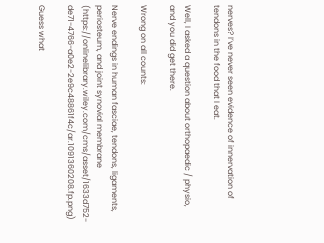nerves? I’ve never seen evidence of innervation of tendons in the food that I eat.

Well, I asked a question about orthopaedic / physio, and you did get there.

Wrong on all counts:

Nerve endings in human fasciae, tendons, ligaments, periosteum, and joint synovial membrane (https://onlinelibrary.wiley.com/cms/asset/1633d752-de71-4766-a0e2-2e9c48861f4c/ar.1091360208.fp.png)

Guess what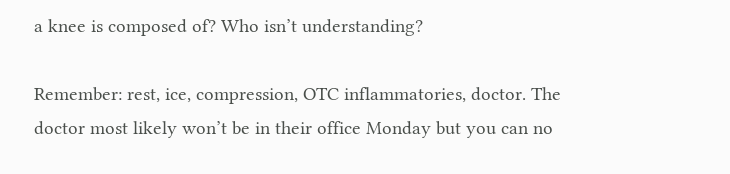a knee is composed of? Who isn’t understanding?

Remember: rest, ice, compression, OTC inflammatories, doctor. The doctor most likely won’t be in their office Monday but you can no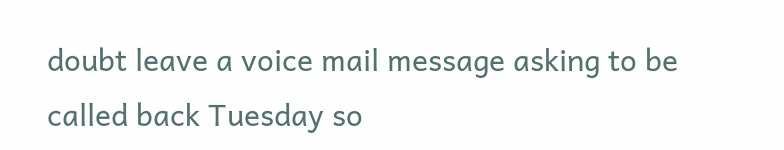doubt leave a voice mail message asking to be called back Tuesday so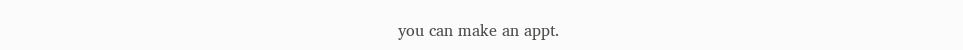you can make an appt.